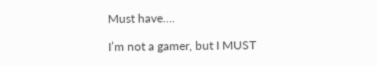Must have….

I’m not a gamer, but I MUST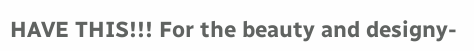HAVE THIS!!! For the beauty and designy-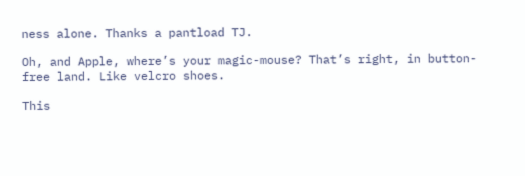ness alone. Thanks a pantload TJ.

Oh, and Apple, where’s your magic-mouse? That’s right, in button-free land. Like velcro shoes.

This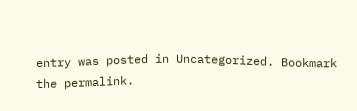entry was posted in Uncategorized. Bookmark the permalink.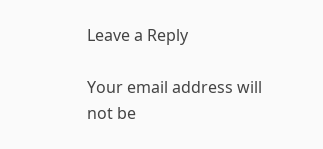Leave a Reply

Your email address will not be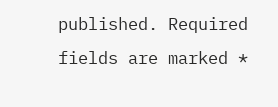published. Required fields are marked *